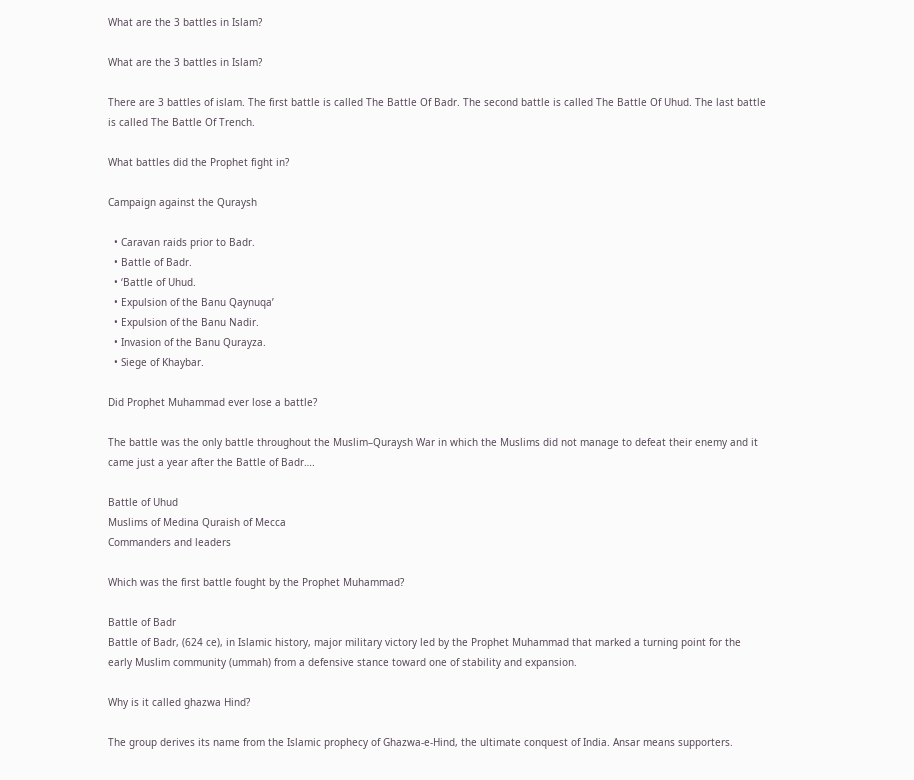What are the 3 battles in Islam?

What are the 3 battles in Islam?

There are 3 battles of islam. The first battle is called The Battle Of Badr. The second battle is called The Battle Of Uhud. The last battle is called The Battle Of Trench.

What battles did the Prophet fight in?

Campaign against the Quraysh

  • Caravan raids prior to Badr.
  • Battle of Badr.
  • ‘Battle of Uhud.
  • Expulsion of the Banu Qaynuqa’
  • Expulsion of the Banu Nadir.
  • Invasion of the Banu Qurayza.
  • Siege of Khaybar.

Did Prophet Muhammad ever lose a battle?

The battle was the only battle throughout the Muslim–Quraysh War in which the Muslims did not manage to defeat their enemy and it came just a year after the Battle of Badr….

Battle of Uhud
Muslims of Medina Quraish of Mecca
Commanders and leaders

Which was the first battle fought by the Prophet Muhammad?

Battle of Badr
Battle of Badr, (624 ce), in Islamic history, major military victory led by the Prophet Muhammad that marked a turning point for the early Muslim community (ummah) from a defensive stance toward one of stability and expansion.

Why is it called ghazwa Hind?

The group derives its name from the Islamic prophecy of Ghazwa-e-Hind, the ultimate conquest of India. Ansar means supporters.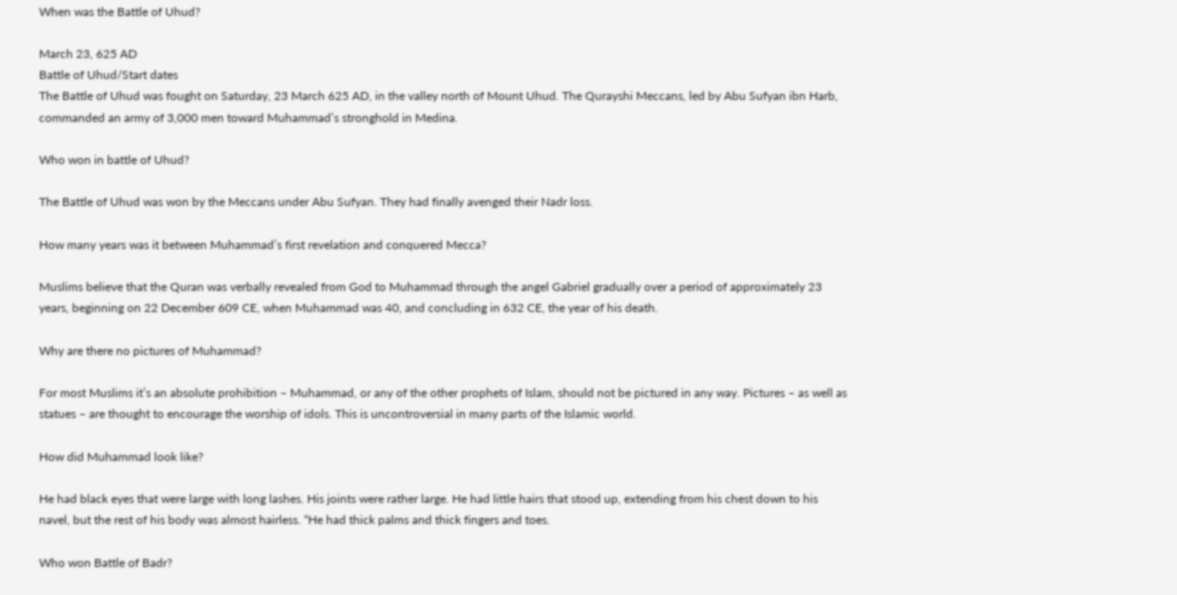When was the Battle of Uhud?

March 23, 625 AD
Battle of Uhud/Start dates
The Battle of Uhud was fought on Saturday, 23 March 625 AD, in the valley north of Mount Uhud. The Qurayshi Meccans, led by Abu Sufyan ibn Harb, commanded an army of 3,000 men toward Muhammad’s stronghold in Medina.

Who won in battle of Uhud?

The Battle of Uhud was won by the Meccans under Abu Sufyan. They had finally avenged their Nadr loss.

How many years was it between Muhammad’s first revelation and conquered Mecca?

Muslims believe that the Quran was verbally revealed from God to Muhammad through the angel Gabriel gradually over a period of approximately 23 years, beginning on 22 December 609 CE, when Muhammad was 40, and concluding in 632 CE, the year of his death.

Why are there no pictures of Muhammad?

For most Muslims it’s an absolute prohibition – Muhammad, or any of the other prophets of Islam, should not be pictured in any way. Pictures – as well as statues – are thought to encourage the worship of idols. This is uncontroversial in many parts of the Islamic world.

How did Muhammad look like?

He had black eyes that were large with long lashes. His joints were rather large. He had little hairs that stood up, extending from his chest down to his navel, but the rest of his body was almost hairless. “He had thick palms and thick fingers and toes.

Who won Battle of Badr?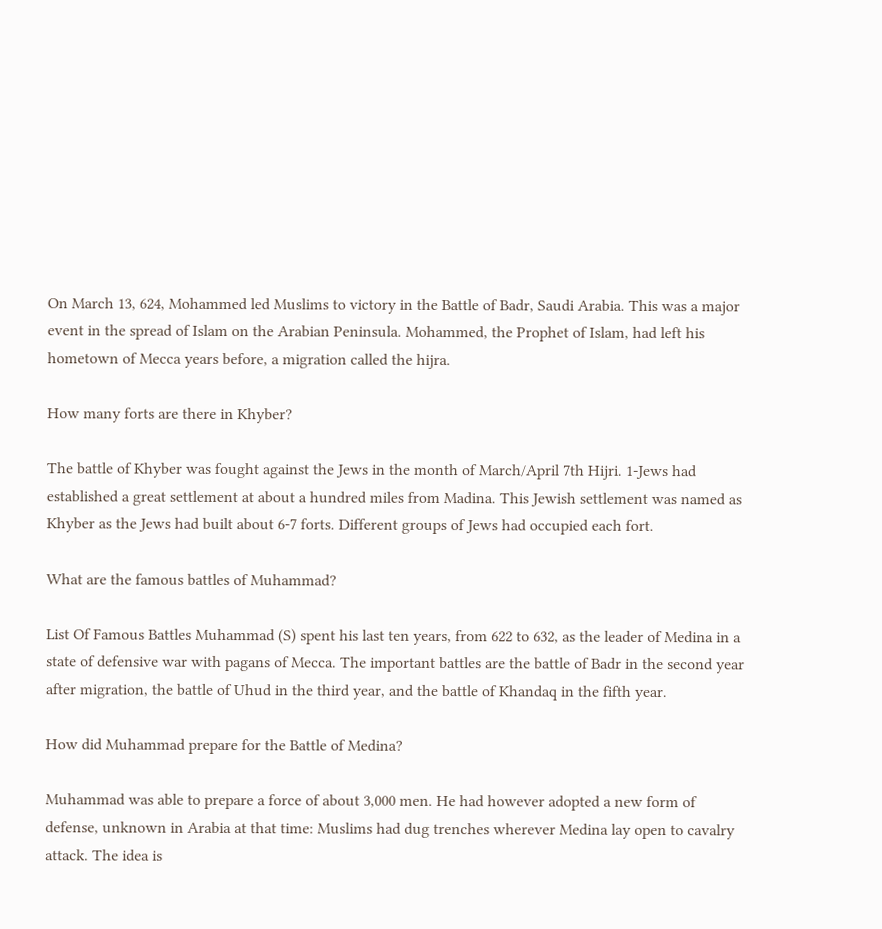On March 13, 624, Mohammed led Muslims to victory in the Battle of Badr, Saudi Arabia. This was a major event in the spread of Islam on the Arabian Peninsula. Mohammed, the Prophet of Islam, had left his hometown of Mecca years before, a migration called the hijra.

How many forts are there in Khyber?

The battle of Khyber was fought against the Jews in the month of March/April 7th Hijri. 1-Jews had established a great settlement at about a hundred miles from Madina. This Jewish settlement was named as Khyber as the Jews had built about 6-7 forts. Different groups of Jews had occupied each fort.

What are the famous battles of Muhammad?

List Of Famous Battles Muhammad (S) spent his last ten years, from 622 to 632, as the leader of Medina in a state of defensive war with pagans of Mecca. The important battles are the battle of Badr in the second year after migration, the battle of Uhud in the third year, and the battle of Khandaq in the fifth year.

How did Muhammad prepare for the Battle of Medina?

Muhammad was able to prepare a force of about 3,000 men. He had however adopted a new form of defense, unknown in Arabia at that time: Muslims had dug trenches wherever Medina lay open to cavalry attack. The idea is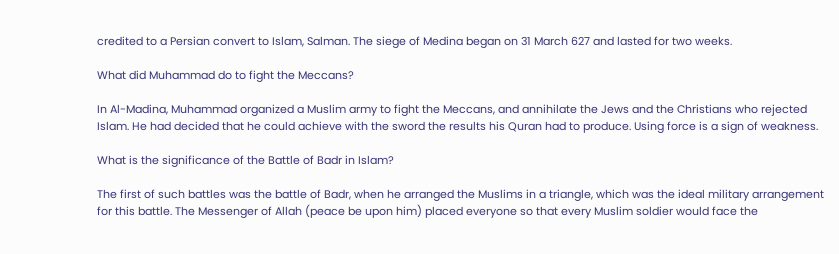credited to a Persian convert to Islam, Salman. The siege of Medina began on 31 March 627 and lasted for two weeks.

What did Muhammad do to fight the Meccans?

In Al-Madina, Muhammad organized a Muslim army to fight the Meccans, and annihilate the Jews and the Christians who rejected Islam. He had decided that he could achieve with the sword the results his Quran had to produce. Using force is a sign of weakness.

What is the significance of the Battle of Badr in Islam?

The first of such battles was the battle of Badr, when he arranged the Muslims in a triangle, which was the ideal military arrangement for this battle. The Messenger of Allah (peace be upon him) placed everyone so that every Muslim soldier would face the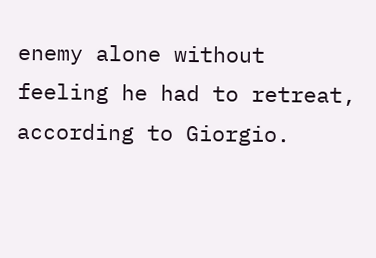enemy alone without feeling he had to retreat, according to Giorgio.